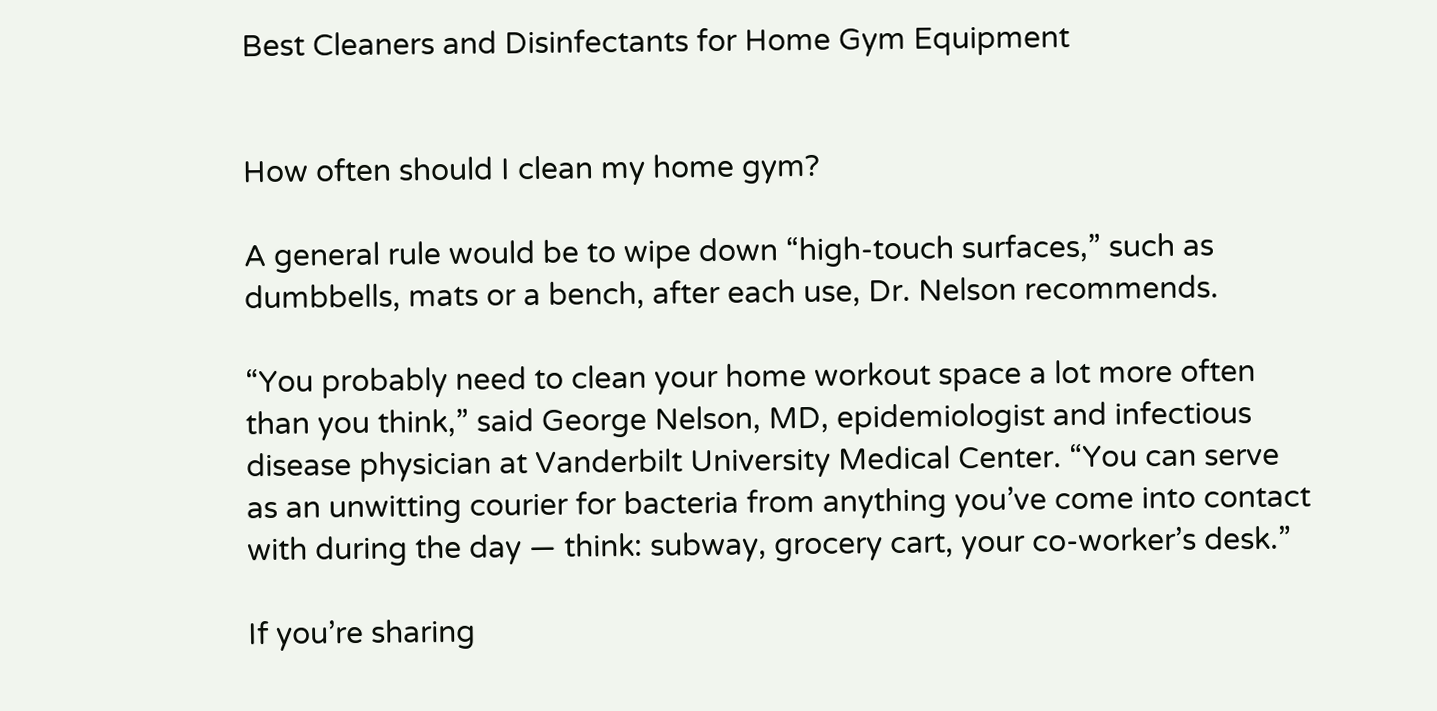Best Cleaners and Disinfectants for Home Gym Equipment


How often should I clean my home gym?

A general rule would be to wipe down “high-touch surfaces,” such as dumbbells, mats or a bench, after each use, Dr. Nelson recommends.

“You probably need to clean your home workout space a lot more often than you think,” said George Nelson, MD, epidemiologist and infectious disease physician at Vanderbilt University Medical Center. “You can serve as an unwitting courier for bacteria from anything you’ve come into contact with during the day — think: subway, grocery cart, your co-worker’s desk.”

If you’re sharing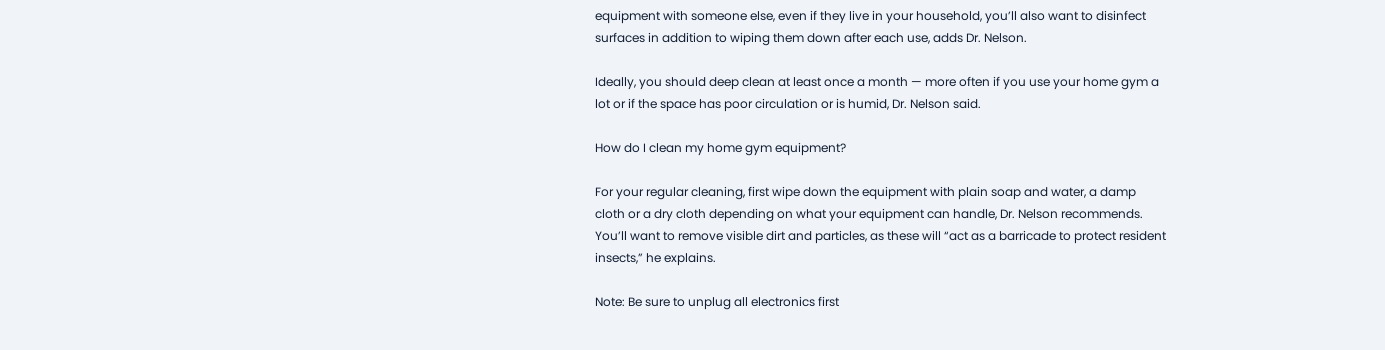equipment with someone else, even if they live in your household, you’ll also want to disinfect surfaces in addition to wiping them down after each use, adds Dr. Nelson.

Ideally, you should deep clean at least once a month — more often if you use your home gym a lot or if the space has poor circulation or is humid, Dr. Nelson said.

How do I clean my home gym equipment?

For your regular cleaning, first wipe down the equipment with plain soap and water, a damp cloth or a dry cloth depending on what your equipment can handle, Dr. Nelson recommends. You’ll want to remove visible dirt and particles, as these will “act as a barricade to protect resident insects,” he explains.

Note: Be sure to unplug all electronics first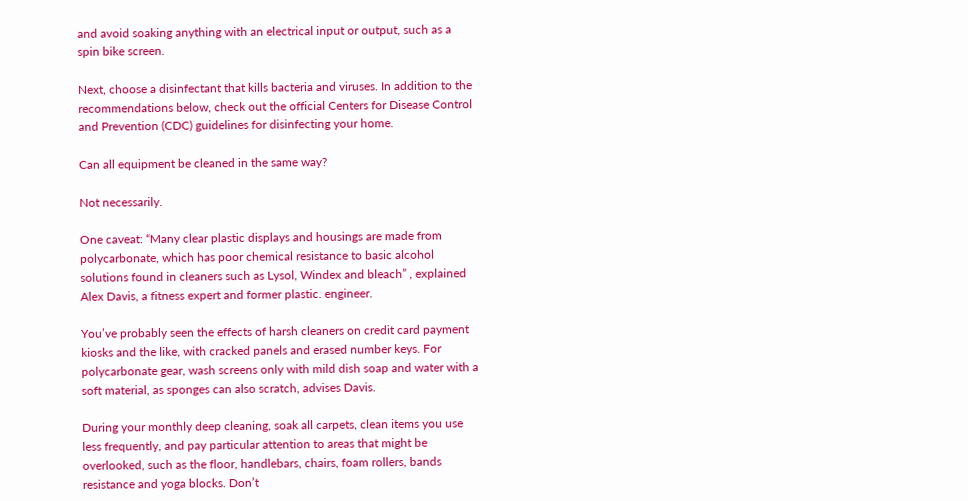and avoid soaking anything with an electrical input or output, such as a spin bike screen.

Next, choose a disinfectant that kills bacteria and viruses. In addition to the recommendations below, check out the official Centers for Disease Control and Prevention (CDC) guidelines for disinfecting your home.

Can all equipment be cleaned in the same way?

Not necessarily.

One caveat: “Many clear plastic displays and housings are made from polycarbonate, which has poor chemical resistance to basic alcohol solutions found in cleaners such as Lysol, Windex and bleach” , explained Alex Davis, a fitness expert and former plastic. engineer.

You’ve probably seen the effects of harsh cleaners on credit card payment kiosks and the like, with cracked panels and erased number keys. For polycarbonate gear, wash screens only with mild dish soap and water with a soft material, as sponges can also scratch, advises Davis.

During your monthly deep cleaning, soak all carpets, clean items you use less frequently, and pay particular attention to areas that might be overlooked, such as the floor, handlebars, chairs, foam rollers, bands resistance and yoga blocks. Don’t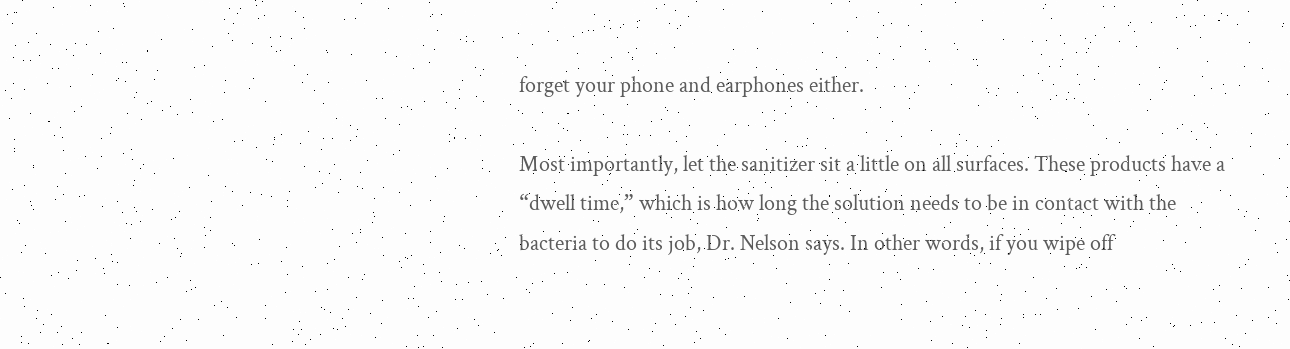forget your phone and earphones either.

Most importantly, let the sanitizer sit a little on all surfaces. These products have a “dwell time,” which is how long the solution needs to be in contact with the bacteria to do its job, Dr. Nelson says. In other words, if you wipe off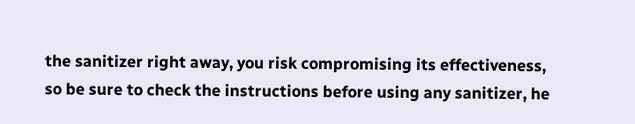the sanitizer right away, you risk compromising its effectiveness, so be sure to check the instructions before using any sanitizer, he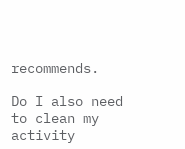recommends.

Do I also need to clean my activity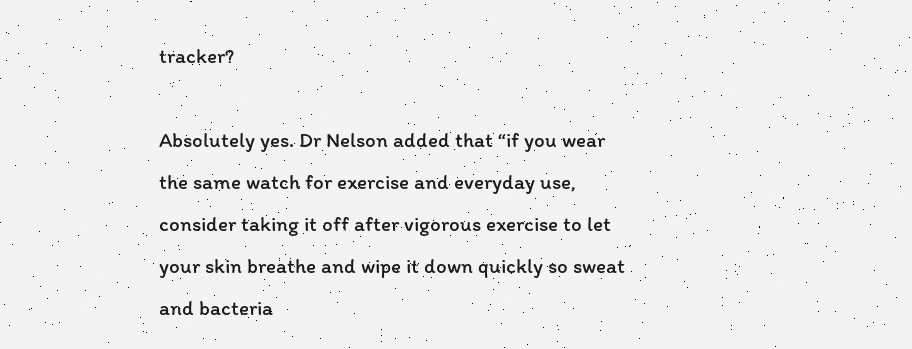tracker?

Absolutely yes. Dr Nelson added that “if you wear the same watch for exercise and everyday use, consider taking it off after vigorous exercise to let your skin breathe and wipe it down quickly so sweat and bacteria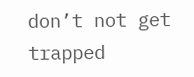don’t not get trapped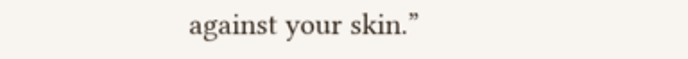against your skin.”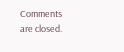Comments are closed.